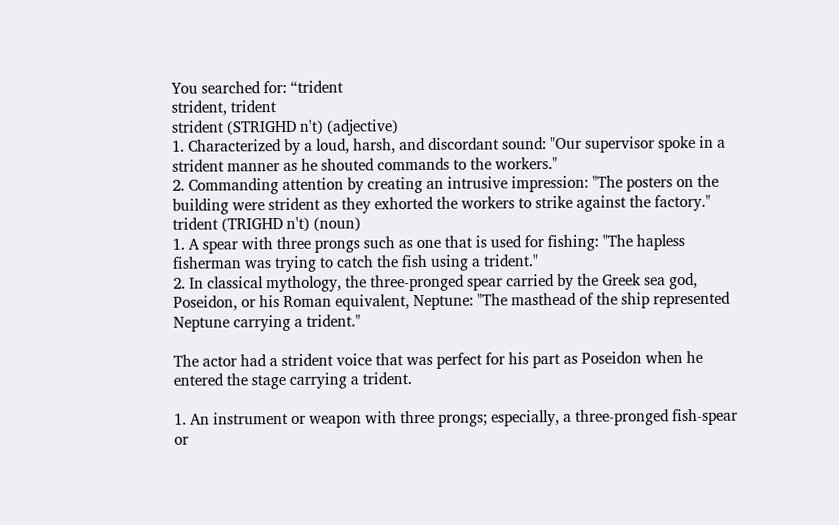You searched for: “trident
strident, trident
strident (STRIGHD n't) (adjective)
1. Characterized by a loud, harsh, and discordant sound: "Our supervisor spoke in a strident manner as he shouted commands to the workers."
2. Commanding attention by creating an intrusive impression: "The posters on the building were strident as they exhorted the workers to strike against the factory."
trident (TRIGHD n't) (noun)
1. A spear with three prongs such as one that is used for fishing: "The hapless fisherman was trying to catch the fish using a trident."
2. In classical mythology, the three-pronged spear carried by the Greek sea god, Poseidon, or his Roman equivalent, Neptune: "The masthead of the ship represented Neptune carrying a trident."

The actor had a strident voice that was perfect for his part as Poseidon when he entered the stage carrying a trident.

1. An instrument or weapon with three prongs; especially, a three-pronged fish-spear or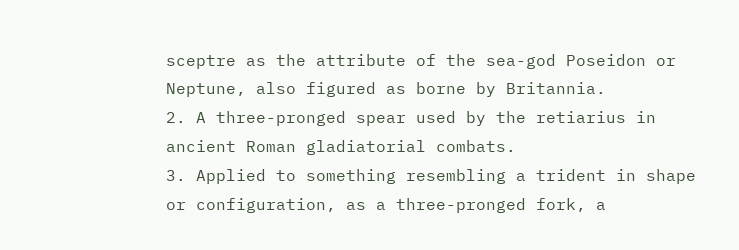sceptre as the attribute of the sea-god Poseidon or Neptune, also figured as borne by Britannia.
2. A three-pronged spear used by the retiarius in ancient Roman gladiatorial combats.
3. Applied to something resembling a trident in shape or configuration, as a three-pronged fork, a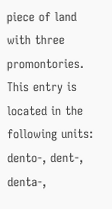piece of land with three promontories.
This entry is located in the following units: dento-, dent-, denta-,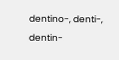dentino-, denti-, dentin-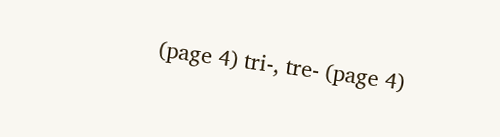(page 4) tri-, tre- (page 4)